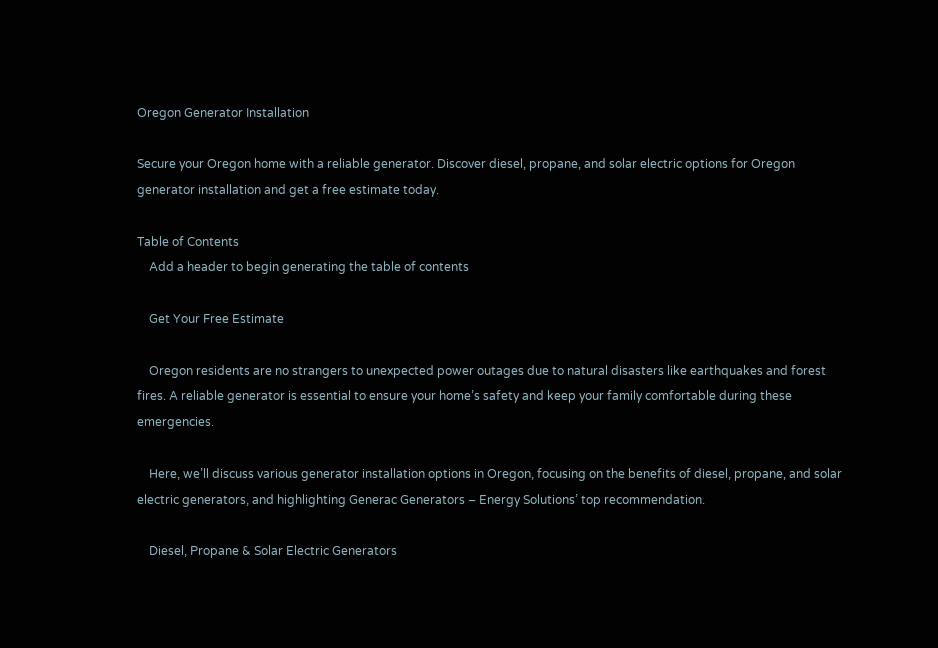Oregon Generator Installation

Secure your Oregon home with a reliable generator. Discover diesel, propane, and solar electric options for Oregon generator installation and get a free estimate today.

Table of Contents
    Add a header to begin generating the table of contents

    Get Your Free Estimate

    Oregon residents are no strangers to unexpected power outages due to natural disasters like earthquakes and forest fires. A reliable generator is essential to ensure your home’s safety and keep your family comfortable during these emergencies.

    Here, we’ll discuss various generator installation options in Oregon, focusing on the benefits of diesel, propane, and solar electric generators, and highlighting Generac Generators – Energy Solutions’ top recommendation.

    Diesel, Propane & Solar Electric Generators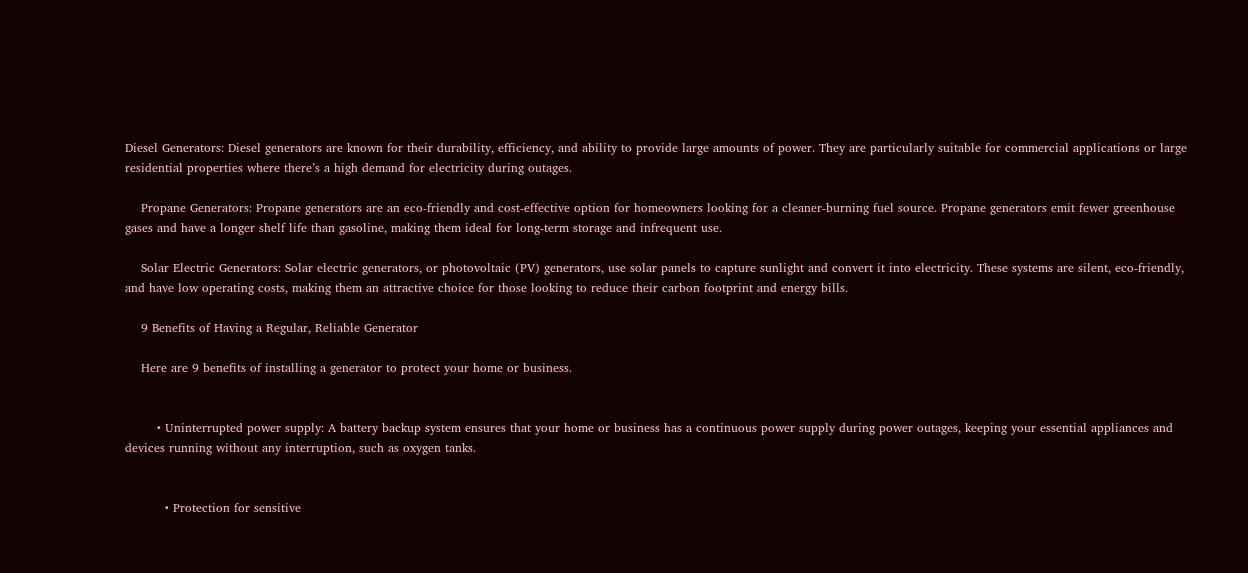Diesel Generators: Diesel generators are known for their durability, efficiency, and ability to provide large amounts of power. They are particularly suitable for commercial applications or large residential properties where there’s a high demand for electricity during outages.

    Propane Generators: Propane generators are an eco-friendly and cost-effective option for homeowners looking for a cleaner-burning fuel source. Propane generators emit fewer greenhouse gases and have a longer shelf life than gasoline, making them ideal for long-term storage and infrequent use.

    Solar Electric Generators: Solar electric generators, or photovoltaic (PV) generators, use solar panels to capture sunlight and convert it into electricity. These systems are silent, eco-friendly, and have low operating costs, making them an attractive choice for those looking to reduce their carbon footprint and energy bills.

    9 Benefits of Having a Regular, Reliable Generator

    Here are 9 benefits of installing a generator to protect your home or business.


        • Uninterrupted power supply: A battery backup system ensures that your home or business has a continuous power supply during power outages, keeping your essential appliances and devices running without any interruption, such as oxygen tanks.


          • Protection for sensitive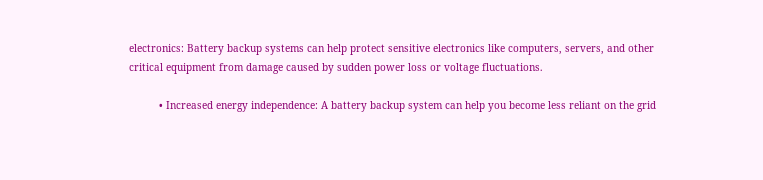electronics: Battery backup systems can help protect sensitive electronics like computers, servers, and other critical equipment from damage caused by sudden power loss or voltage fluctuations.

          • Increased energy independence: A battery backup system can help you become less reliant on the grid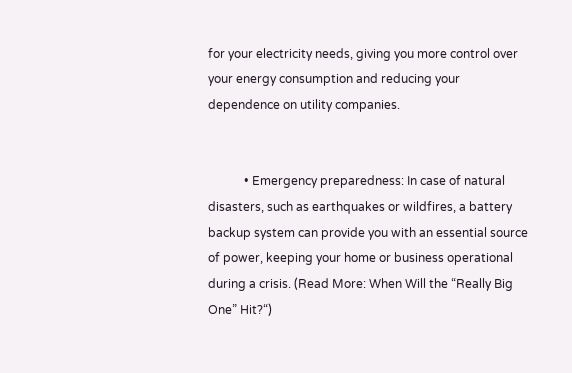for your electricity needs, giving you more control over your energy consumption and reducing your dependence on utility companies.


            • Emergency preparedness: In case of natural disasters, such as earthquakes or wildfires, a battery backup system can provide you with an essential source of power, keeping your home or business operational during a crisis. (Read More: When Will the “Really Big One” Hit?“)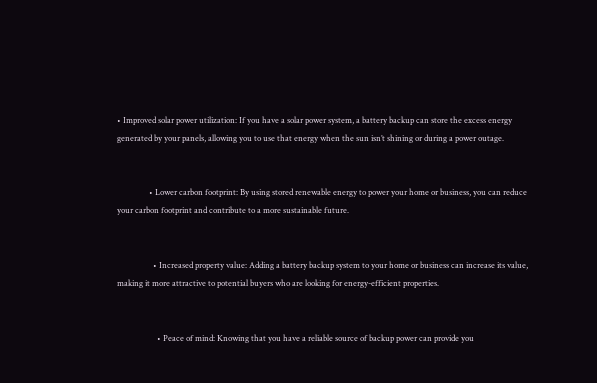• Improved solar power utilization: If you have a solar power system, a battery backup can store the excess energy generated by your panels, allowing you to use that energy when the sun isn’t shining or during a power outage.


                • Lower carbon footprint: By using stored renewable energy to power your home or business, you can reduce your carbon footprint and contribute to a more sustainable future.


                  • Increased property value: Adding a battery backup system to your home or business can increase its value, making it more attractive to potential buyers who are looking for energy-efficient properties.


                    • Peace of mind: Knowing that you have a reliable source of backup power can provide you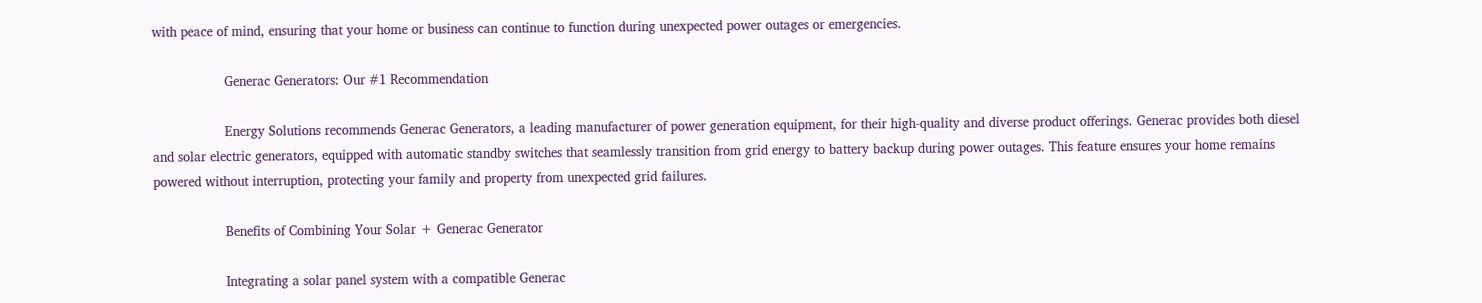with peace of mind, ensuring that your home or business can continue to function during unexpected power outages or emergencies.

                  Generac Generators: Our #1 Recommendation

                  Energy Solutions recommends Generac Generators, a leading manufacturer of power generation equipment, for their high-quality and diverse product offerings. Generac provides both diesel and solar electric generators, equipped with automatic standby switches that seamlessly transition from grid energy to battery backup during power outages. This feature ensures your home remains powered without interruption, protecting your family and property from unexpected grid failures.

                  Benefits of Combining Your Solar + Generac Generator

                  Integrating a solar panel system with a compatible Generac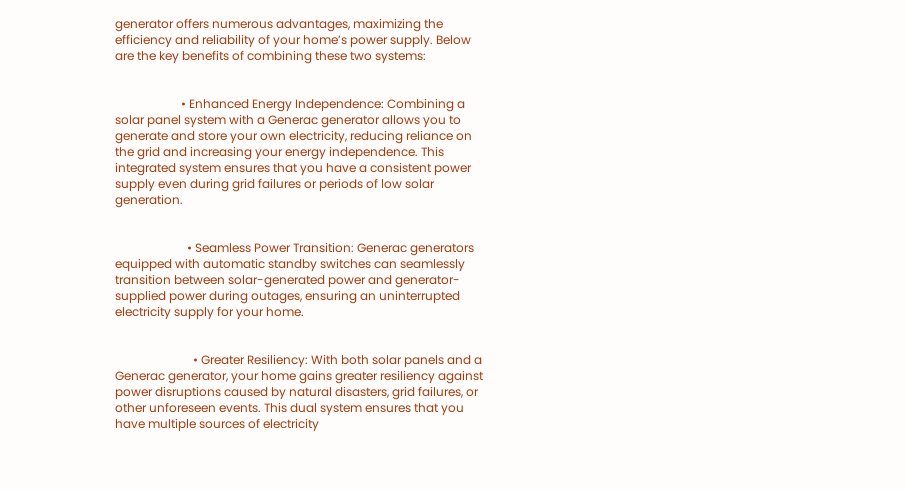generator offers numerous advantages, maximizing the efficiency and reliability of your home’s power supply. Below are the key benefits of combining these two systems:


                      • Enhanced Energy Independence: Combining a solar panel system with a Generac generator allows you to generate and store your own electricity, reducing reliance on the grid and increasing your energy independence. This integrated system ensures that you have a consistent power supply even during grid failures or periods of low solar generation.


                        • Seamless Power Transition: Generac generators equipped with automatic standby switches can seamlessly transition between solar-generated power and generator-supplied power during outages, ensuring an uninterrupted electricity supply for your home.


                          • Greater Resiliency: With both solar panels and a Generac generator, your home gains greater resiliency against power disruptions caused by natural disasters, grid failures, or other unforeseen events. This dual system ensures that you have multiple sources of electricity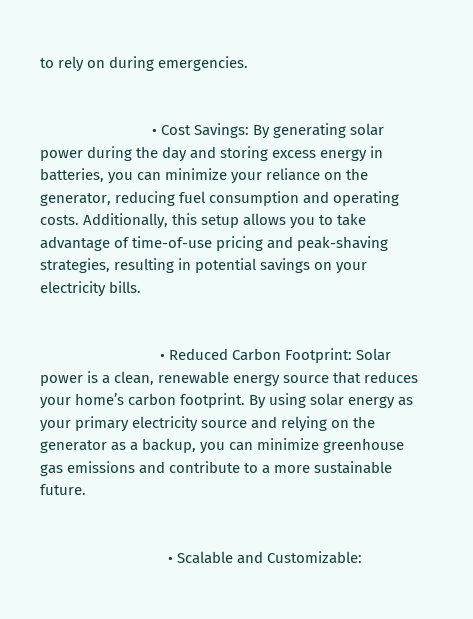to rely on during emergencies.


                            • Cost Savings: By generating solar power during the day and storing excess energy in batteries, you can minimize your reliance on the generator, reducing fuel consumption and operating costs. Additionally, this setup allows you to take advantage of time-of-use pricing and peak-shaving strategies, resulting in potential savings on your electricity bills.


                              • Reduced Carbon Footprint: Solar power is a clean, renewable energy source that reduces your home’s carbon footprint. By using solar energy as your primary electricity source and relying on the generator as a backup, you can minimize greenhouse gas emissions and contribute to a more sustainable future.


                                • Scalable and Customizable: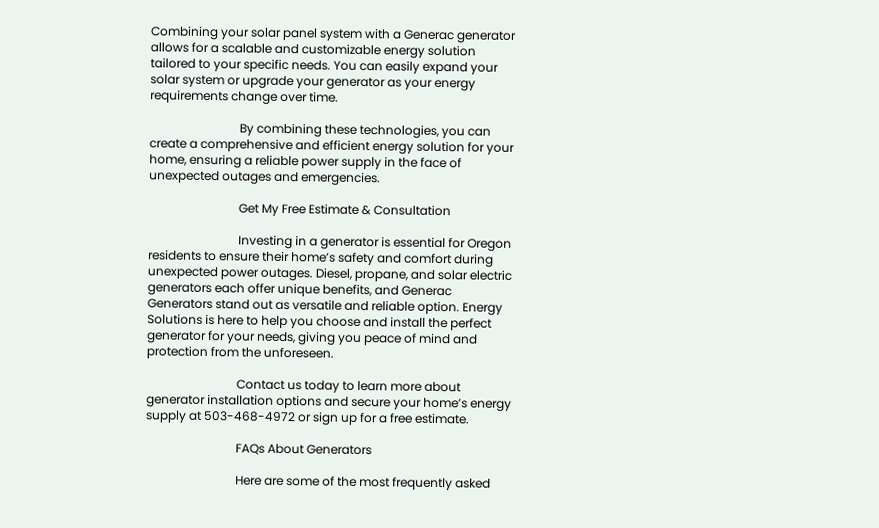Combining your solar panel system with a Generac generator allows for a scalable and customizable energy solution tailored to your specific needs. You can easily expand your solar system or upgrade your generator as your energy requirements change over time.

                              By combining these technologies, you can create a comprehensive and efficient energy solution for your home, ensuring a reliable power supply in the face of unexpected outages and emergencies.

                              Get My Free Estimate & Consultation

                              Investing in a generator is essential for Oregon residents to ensure their home’s safety and comfort during unexpected power outages. Diesel, propane, and solar electric generators each offer unique benefits, and Generac Generators stand out as versatile and reliable option. Energy Solutions is here to help you choose and install the perfect generator for your needs, giving you peace of mind and protection from the unforeseen.

                              Contact us today to learn more about generator installation options and secure your home’s energy supply at 503-468-4972 or sign up for a free estimate.

                              FAQs About Generators

                              Here are some of the most frequently asked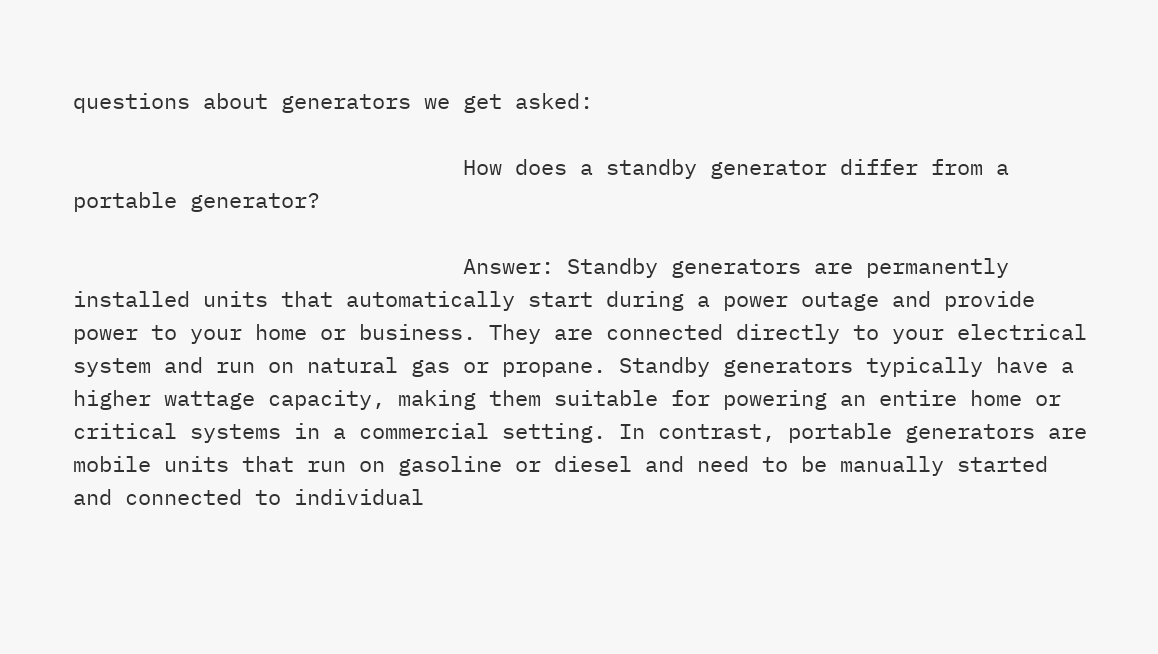questions about generators we get asked:

                              How does a standby generator differ from a portable generator?

                              Answer: Standby generators are permanently installed units that automatically start during a power outage and provide power to your home or business. They are connected directly to your electrical system and run on natural gas or propane. Standby generators typically have a higher wattage capacity, making them suitable for powering an entire home or critical systems in a commercial setting. In contrast, portable generators are mobile units that run on gasoline or diesel and need to be manually started and connected to individual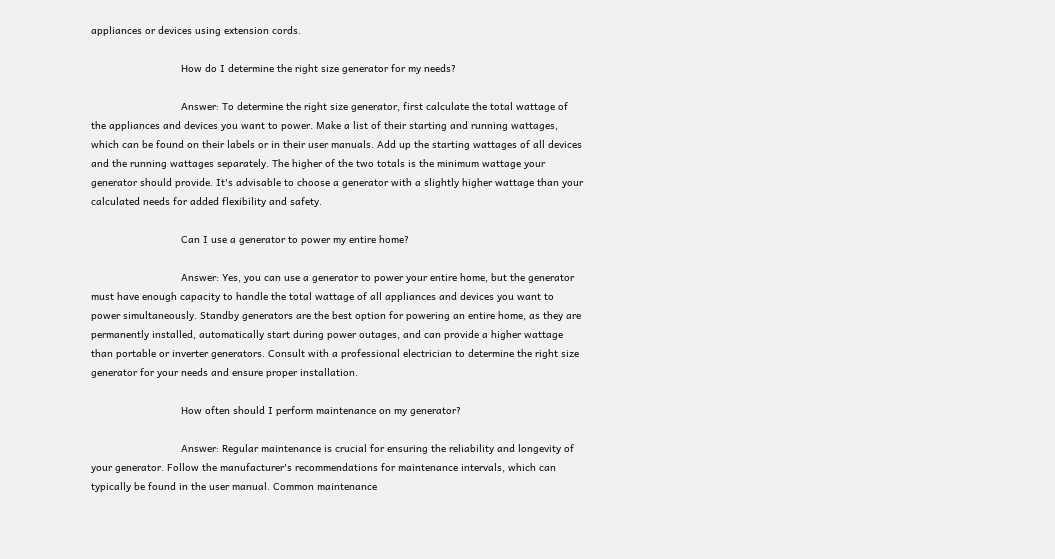appliances or devices using extension cords.

                              How do I determine the right size generator for my needs?

                              Answer: To determine the right size generator, first calculate the total wattage of the appliances and devices you want to power. Make a list of their starting and running wattages, which can be found on their labels or in their user manuals. Add up the starting wattages of all devices and the running wattages separately. The higher of the two totals is the minimum wattage your generator should provide. It's advisable to choose a generator with a slightly higher wattage than your calculated needs for added flexibility and safety.

                              Can I use a generator to power my entire home?

                              Answer: Yes, you can use a generator to power your entire home, but the generator must have enough capacity to handle the total wattage of all appliances and devices you want to power simultaneously. Standby generators are the best option for powering an entire home, as they are permanently installed, automatically start during power outages, and can provide a higher wattage than portable or inverter generators. Consult with a professional electrician to determine the right size generator for your needs and ensure proper installation.

                              How often should I perform maintenance on my generator?

                              Answer: Regular maintenance is crucial for ensuring the reliability and longevity of your generator. Follow the manufacturer's recommendations for maintenance intervals, which can typically be found in the user manual. Common maintenance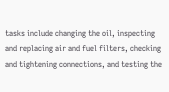tasks include changing the oil, inspecting and replacing air and fuel filters, checking and tightening connections, and testing the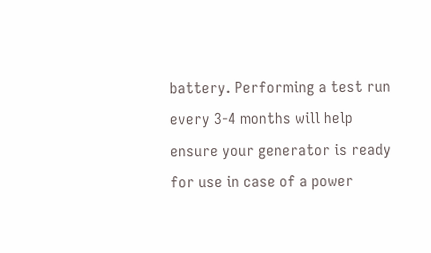battery. Performing a test run every 3-4 months will help ensure your generator is ready for use in case of a power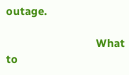outage.

                              What to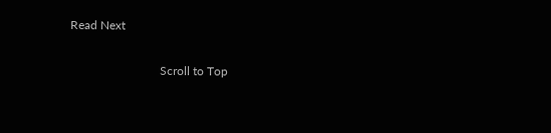Read Next

                              Scroll to Top